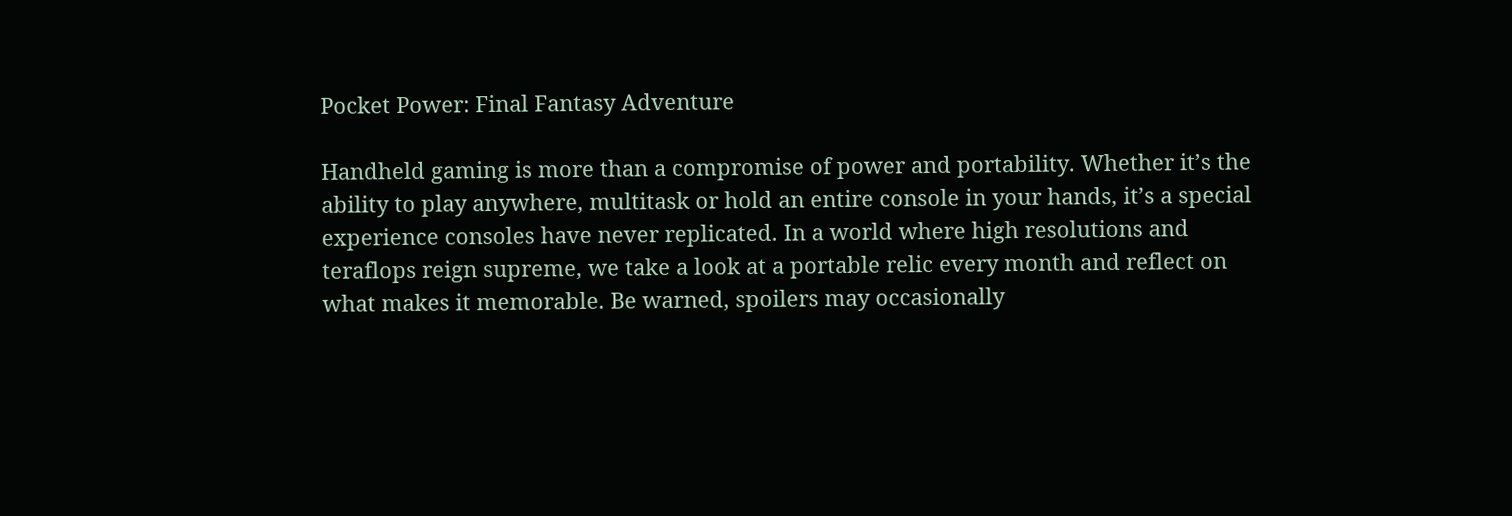Pocket Power: Final Fantasy Adventure

Handheld gaming is more than a compromise of power and portability. Whether it’s the ability to play anywhere, multitask or hold an entire console in your hands, it’s a special experience consoles have never replicated. In a world where high resolutions and teraflops reign supreme, we take a look at a portable relic every month and reflect on what makes it memorable. Be warned, spoilers may occasionally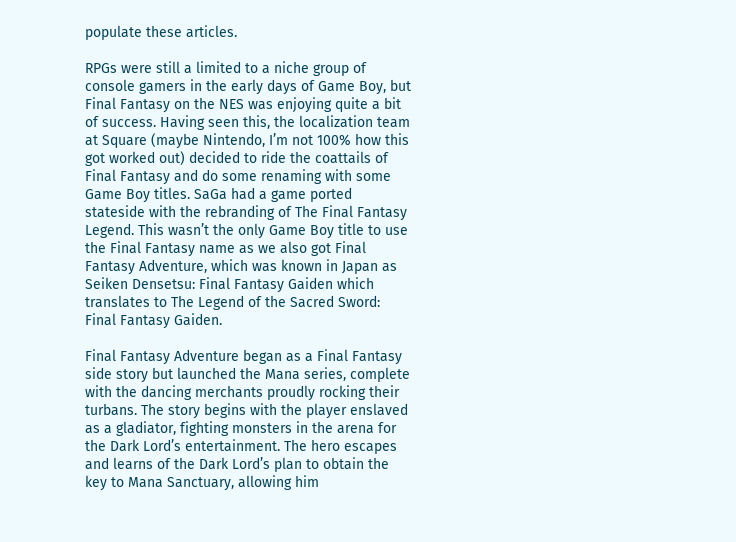populate these articles.

RPGs were still a limited to a niche group of console gamers in the early days of Game Boy, but Final Fantasy on the NES was enjoying quite a bit of success. Having seen this, the localization team at Square (maybe Nintendo, I’m not 100% how this got worked out) decided to ride the coattails of Final Fantasy and do some renaming with some Game Boy titles. SaGa had a game ported stateside with the rebranding of The Final Fantasy Legend. This wasn’t the only Game Boy title to use the Final Fantasy name as we also got Final Fantasy Adventure, which was known in Japan as Seiken Densetsu: Final Fantasy Gaiden which translates to The Legend of the Sacred Sword: Final Fantasy Gaiden.

Final Fantasy Adventure began as a Final Fantasy side story but launched the Mana series, complete with the dancing merchants proudly rocking their turbans. The story begins with the player enslaved as a gladiator, fighting monsters in the arena for the Dark Lord’s entertainment. The hero escapes and learns of the Dark Lord’s plan to obtain the key to Mana Sanctuary, allowing him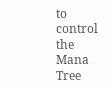to control the Mana Tree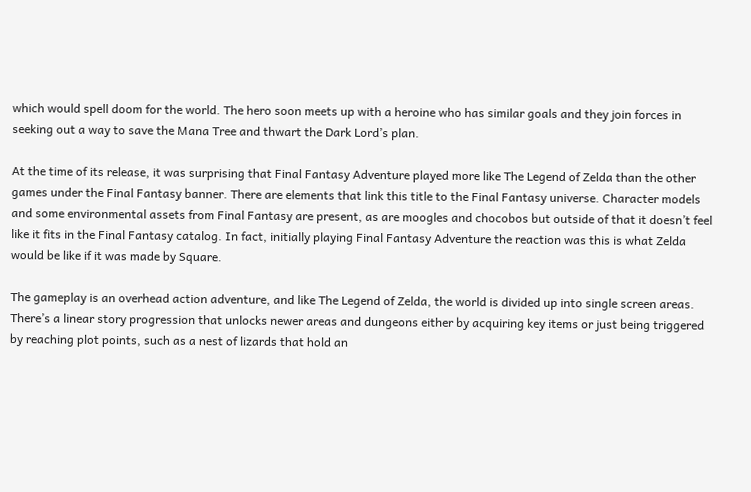which would spell doom for the world. The hero soon meets up with a heroine who has similar goals and they join forces in seeking out a way to save the Mana Tree and thwart the Dark Lord’s plan.

At the time of its release, it was surprising that Final Fantasy Adventure played more like The Legend of Zelda than the other games under the Final Fantasy banner. There are elements that link this title to the Final Fantasy universe. Character models and some environmental assets from Final Fantasy are present, as are moogles and chocobos but outside of that it doesn’t feel like it fits in the Final Fantasy catalog. In fact, initially playing Final Fantasy Adventure the reaction was this is what Zelda would be like if it was made by Square.

The gameplay is an overhead action adventure, and like The Legend of Zelda, the world is divided up into single screen areas. There’s a linear story progression that unlocks newer areas and dungeons either by acquiring key items or just being triggered by reaching plot points, such as a nest of lizards that hold an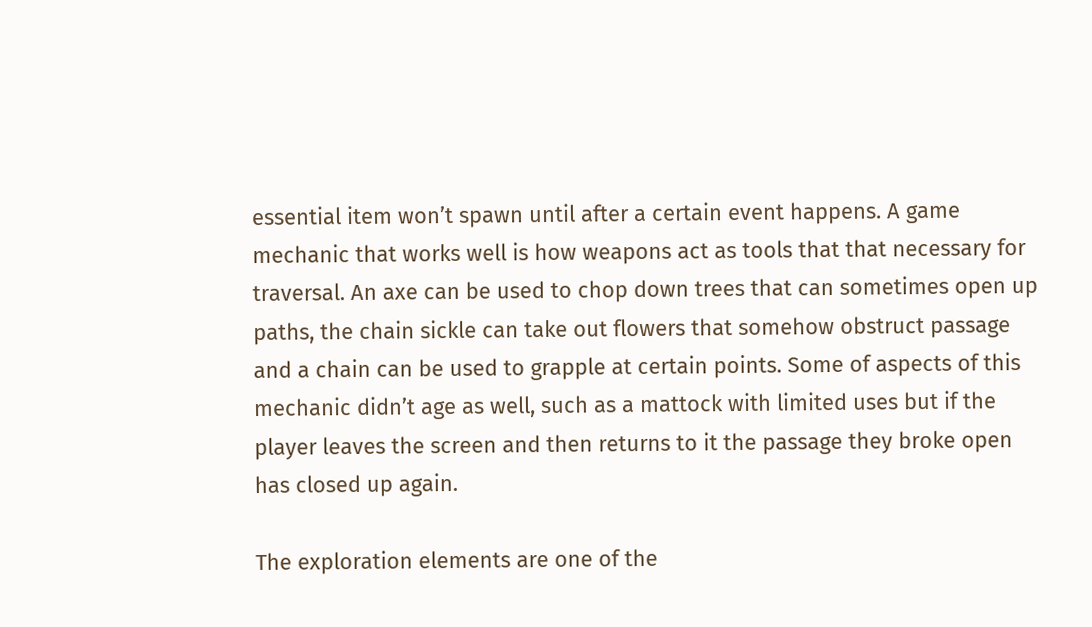essential item won’t spawn until after a certain event happens. A game mechanic that works well is how weapons act as tools that that necessary for traversal. An axe can be used to chop down trees that can sometimes open up paths, the chain sickle can take out flowers that somehow obstruct passage and a chain can be used to grapple at certain points. Some of aspects of this mechanic didn’t age as well, such as a mattock with limited uses but if the player leaves the screen and then returns to it the passage they broke open has closed up again.

The exploration elements are one of the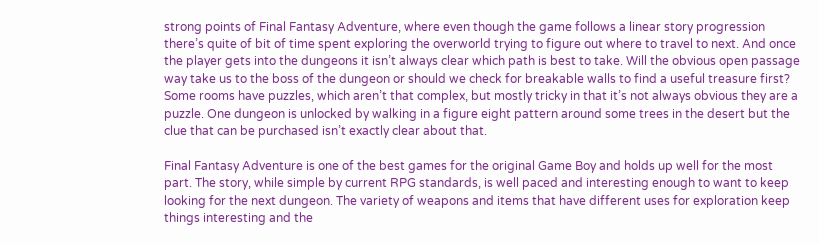strong points of Final Fantasy Adventure, where even though the game follows a linear story progression there’s quite of bit of time spent exploring the overworld trying to figure out where to travel to next. And once the player gets into the dungeons it isn’t always clear which path is best to take. Will the obvious open passage way take us to the boss of the dungeon or should we check for breakable walls to find a useful treasure first? Some rooms have puzzles, which aren’t that complex, but mostly tricky in that it’s not always obvious they are a puzzle. One dungeon is unlocked by walking in a figure eight pattern around some trees in the desert but the clue that can be purchased isn’t exactly clear about that.

Final Fantasy Adventure is one of the best games for the original Game Boy and holds up well for the most part. The story, while simple by current RPG standards, is well paced and interesting enough to want to keep looking for the next dungeon. The variety of weapons and items that have different uses for exploration keep things interesting and the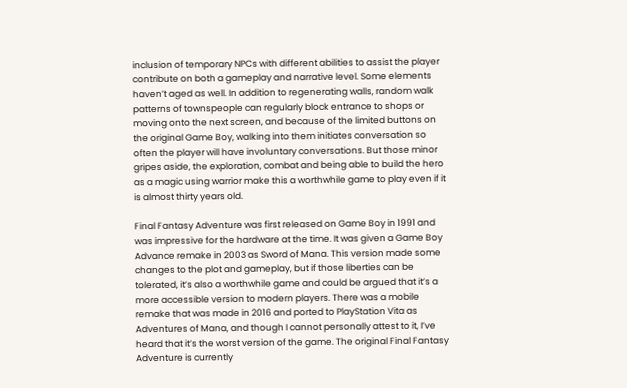inclusion of temporary NPCs with different abilities to assist the player contribute on both a gameplay and narrative level. Some elements haven’t aged as well. In addition to regenerating walls, random walk patterns of townspeople can regularly block entrance to shops or moving onto the next screen, and because of the limited buttons on the original Game Boy, walking into them initiates conversation so often the player will have involuntary conversations. But those minor gripes aside, the exploration, combat and being able to build the hero as a magic using warrior make this a worthwhile game to play even if it is almost thirty years old.

Final Fantasy Adventure was first released on Game Boy in 1991 and was impressive for the hardware at the time. It was given a Game Boy Advance remake in 2003 as Sword of Mana. This version made some changes to the plot and gameplay, but if those liberties can be tolerated, it’s also a worthwhile game and could be argued that it’s a more accessible version to modern players. There was a mobile remake that was made in 2016 and ported to PlayStation Vita as Adventures of Mana, and though I cannot personally attest to it, I’ve heard that it’s the worst version of the game. The original Final Fantasy Adventure is currently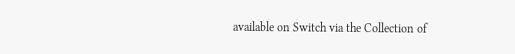available on Switch via the Collection of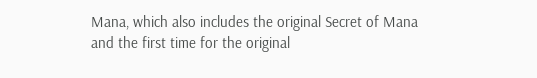Mana, which also includes the original Secret of Mana and the first time for the original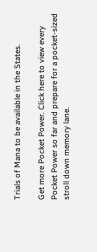Trials of Mana to be available in the States.

Get more Pocket Power. Click here to view every Pocket Power so far and prepare for a pocket-sized stroll down memory lane.